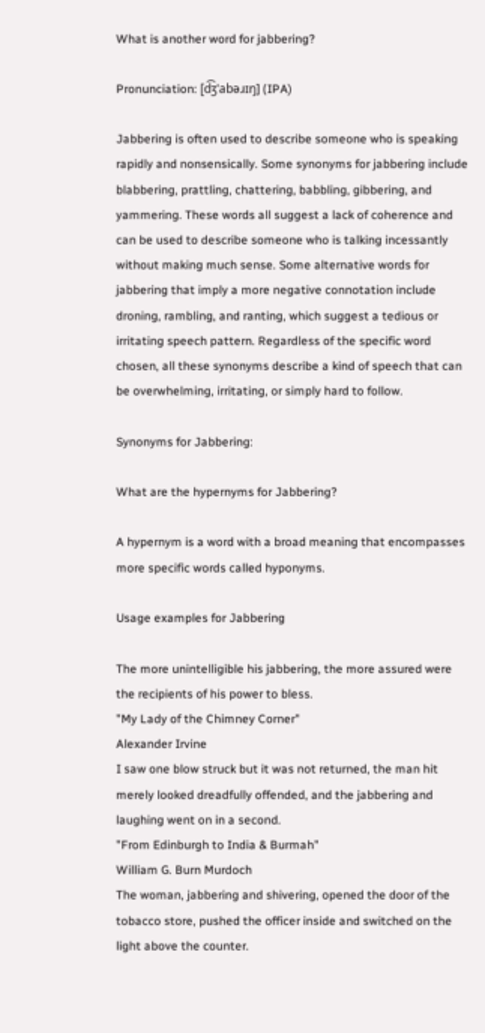What is another word for jabbering?

Pronunciation: [d͡ʒˈabəɹɪŋ] (IPA)

Jabbering is often used to describe someone who is speaking rapidly and nonsensically. Some synonyms for jabbering include blabbering, prattling, chattering, babbling, gibbering, and yammering. These words all suggest a lack of coherence and can be used to describe someone who is talking incessantly without making much sense. Some alternative words for jabbering that imply a more negative connotation include droning, rambling, and ranting, which suggest a tedious or irritating speech pattern. Regardless of the specific word chosen, all these synonyms describe a kind of speech that can be overwhelming, irritating, or simply hard to follow.

Synonyms for Jabbering:

What are the hypernyms for Jabbering?

A hypernym is a word with a broad meaning that encompasses more specific words called hyponyms.

Usage examples for Jabbering

The more unintelligible his jabbering, the more assured were the recipients of his power to bless.
"My Lady of the Chimney Corner"
Alexander Irvine
I saw one blow struck but it was not returned, the man hit merely looked dreadfully offended, and the jabbering and laughing went on in a second.
"From Edinburgh to India & Burmah"
William G. Burn Murdoch
The woman, jabbering and shivering, opened the door of the tobacco store, pushed the officer inside and switched on the light above the counter.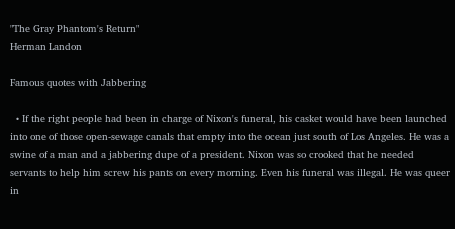"The Gray Phantom's Return"
Herman Landon

Famous quotes with Jabbering

  • If the right people had been in charge of Nixon's funeral, his casket would have been launched into one of those open-sewage canals that empty into the ocean just south of Los Angeles. He was a swine of a man and a jabbering dupe of a president. Nixon was so crooked that he needed servants to help him screw his pants on every morning. Even his funeral was illegal. He was queer in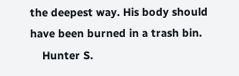the deepest way. His body should have been burned in a trash bin.
    Hunter S.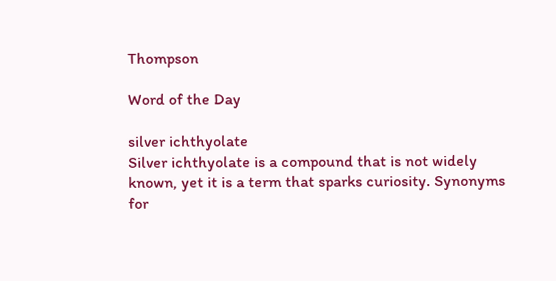Thompson

Word of the Day

silver ichthyolate
Silver ichthyolate is a compound that is not widely known, yet it is a term that sparks curiosity. Synonyms for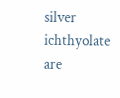silver ichthyolate are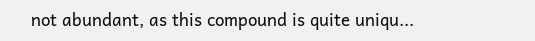not abundant, as this compound is quite uniqu...